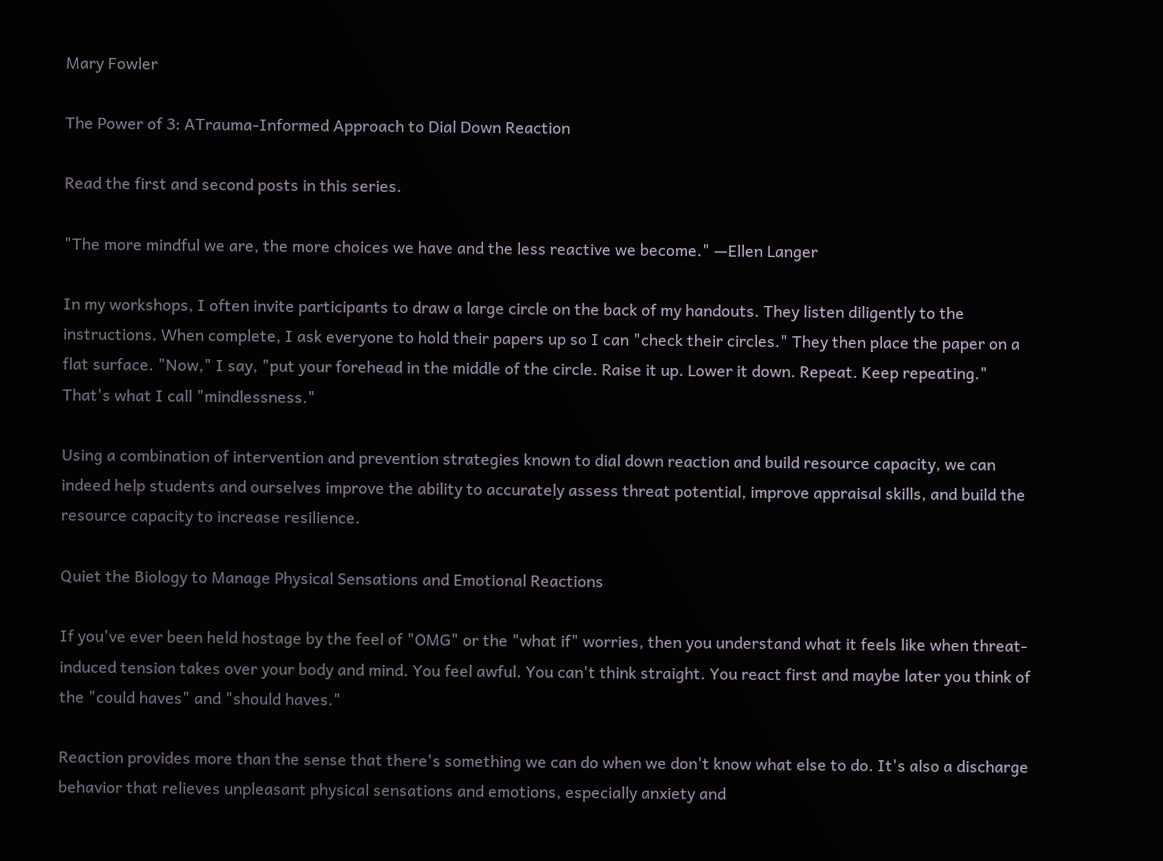Mary Fowler

The Power of 3: ATrauma-Informed Approach to Dial Down Reaction

Read the first and second posts in this series.

"The more mindful we are, the more choices we have and the less reactive we become." —Ellen Langer

In my workshops, I often invite participants to draw a large circle on the back of my handouts. They listen diligently to the instructions. When complete, I ask everyone to hold their papers up so I can "check their circles." They then place the paper on a flat surface. "Now," I say, "put your forehead in the middle of the circle. Raise it up. Lower it down. Repeat. Keep repeating." That's what I call "mindlessness."

Using a combination of intervention and prevention strategies known to dial down reaction and build resource capacity, we can indeed help students and ourselves improve the ability to accurately assess threat potential, improve appraisal skills, and build the resource capacity to increase resilience.

Quiet the Biology to Manage Physical Sensations and Emotional Reactions

If you've ever been held hostage by the feel of "OMG" or the "what if" worries, then you understand what it feels like when threat-induced tension takes over your body and mind. You feel awful. You can't think straight. You react first and maybe later you think of the "could haves" and "should haves."

Reaction provides more than the sense that there's something we can do when we don't know what else to do. It's also a discharge behavior that relieves unpleasant physical sensations and emotions, especially anxiety and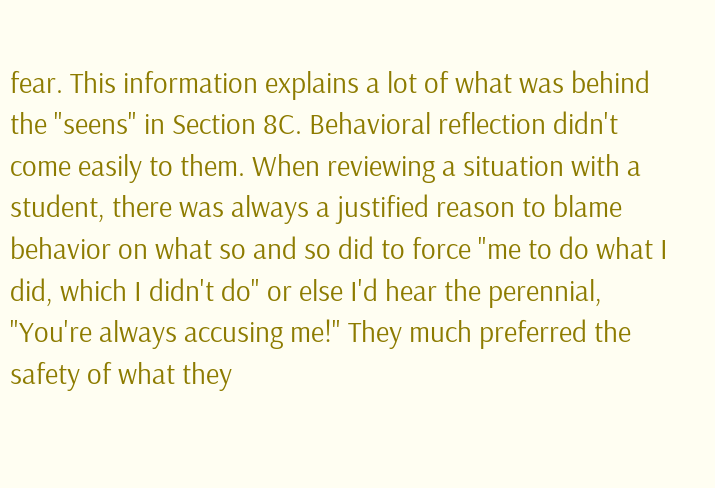fear. This information explains a lot of what was behind the "seens" in Section 8C. Behavioral reflection didn't come easily to them. When reviewing a situation with a student, there was always a justified reason to blame behavior on what so and so did to force "me to do what I did, which I didn't do" or else I'd hear the perennial, "You're always accusing me!" They much preferred the safety of what they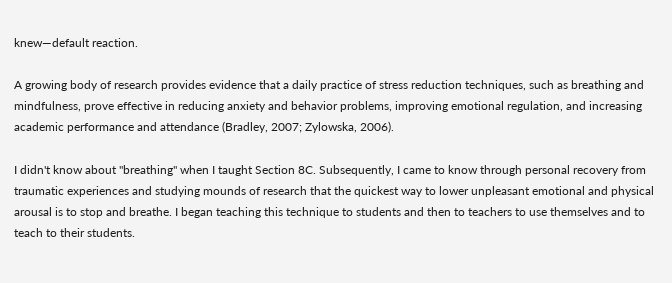knew—default reaction.

A growing body of research provides evidence that a daily practice of stress reduction techniques, such as breathing and mindfulness, prove effective in reducing anxiety and behavior problems, improving emotional regulation, and increasing academic performance and attendance (Bradley, 2007; Zylowska, 2006).

I didn't know about "breathing" when I taught Section 8C. Subsequently, I came to know through personal recovery from traumatic experiences and studying mounds of research that the quickest way to lower unpleasant emotional and physical arousal is to stop and breathe. I began teaching this technique to students and then to teachers to use themselves and to teach to their students.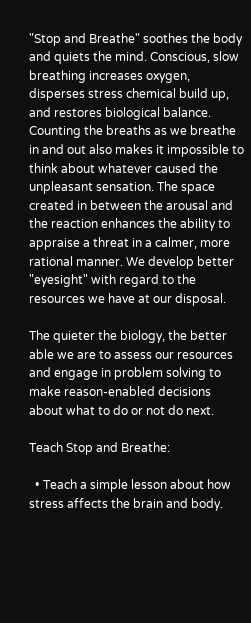"Stop and Breathe" soothes the body and quiets the mind. Conscious, slow breathing increases oxygen, disperses stress chemical build up, and restores biological balance. Counting the breaths as we breathe in and out also makes it impossible to think about whatever caused the unpleasant sensation. The space created in between the arousal and the reaction enhances the ability to appraise a threat in a calmer, more rational manner. We develop better "eyesight" with regard to the resources we have at our disposal.

The quieter the biology, the better able we are to assess our resources and engage in problem solving to make reason-enabled decisions about what to do or not do next.

Teach Stop and Breathe:

  • Teach a simple lesson about how stress affects the brain and body.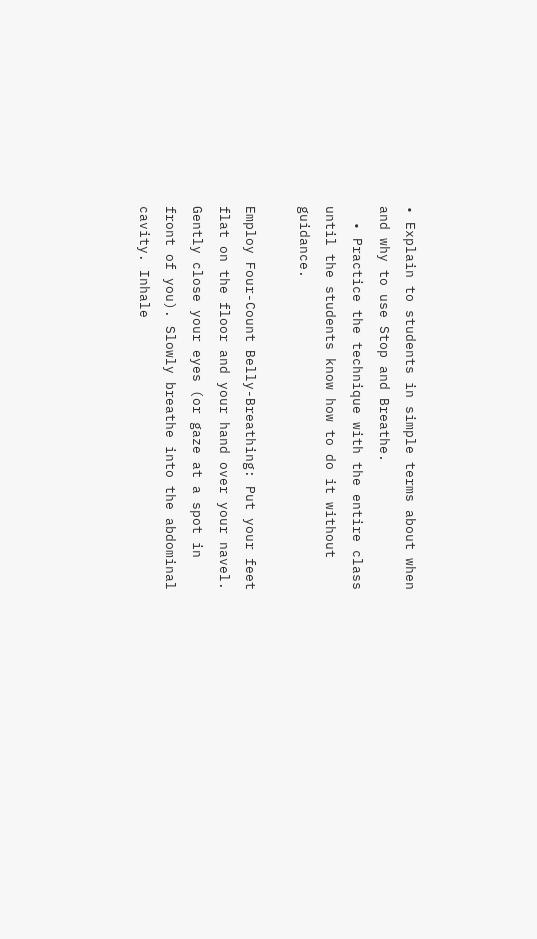• Explain to students in simple terms about when and why to use Stop and Breathe.
  • Practice the technique with the entire class until the students know how to do it without guidance.

Employ Four-Count Belly-Breathing: Put your feet flat on the floor and your hand over your navel. Gently close your eyes (or gaze at a spot in front of you). Slowly breathe into the abdominal cavity. Inhale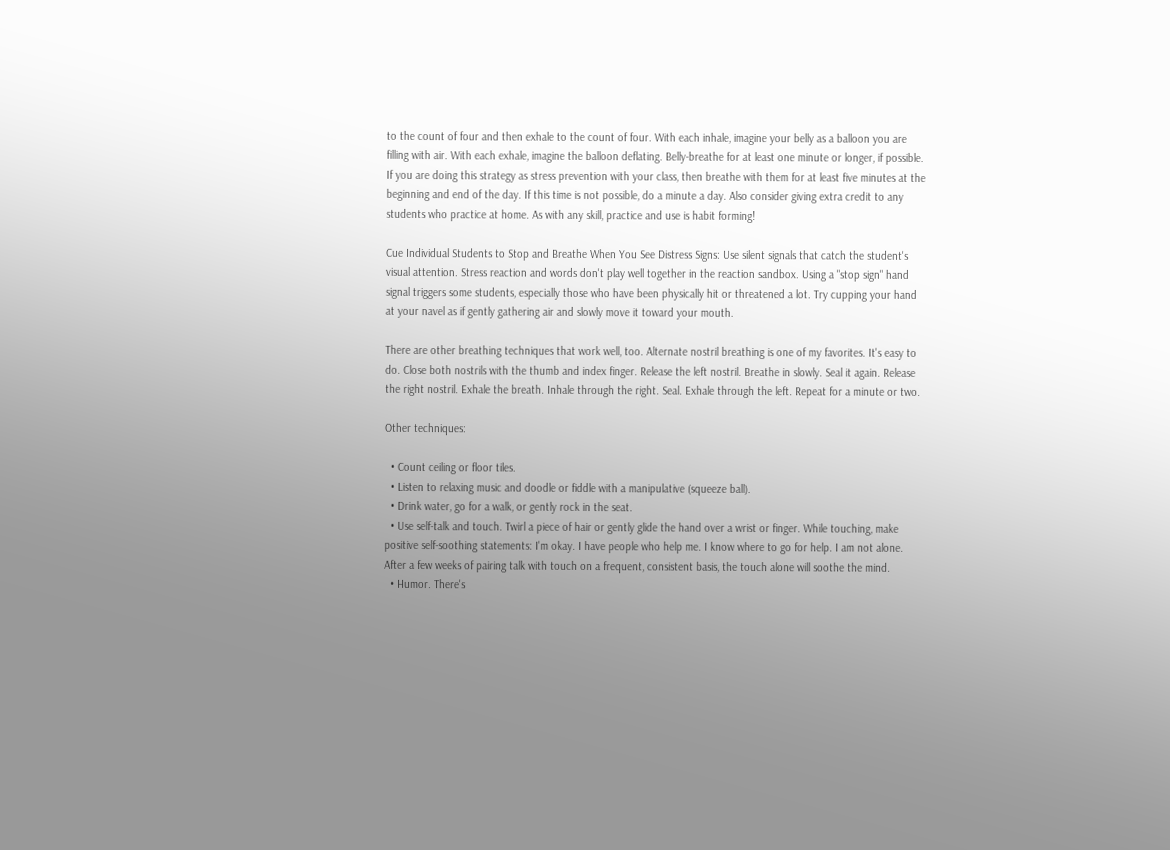to the count of four and then exhale to the count of four. With each inhale, imagine your belly as a balloon you are filling with air. With each exhale, imagine the balloon deflating. Belly-breathe for at least one minute or longer, if possible. If you are doing this strategy as stress prevention with your class, then breathe with them for at least five minutes at the beginning and end of the day. If this time is not possible, do a minute a day. Also consider giving extra credit to any students who practice at home. As with any skill, practice and use is habit forming!

Cue Individual Students to Stop and Breathe When You See Distress Signs: Use silent signals that catch the student's visual attention. Stress reaction and words don't play well together in the reaction sandbox. Using a "stop sign" hand signal triggers some students, especially those who have been physically hit or threatened a lot. Try cupping your hand at your navel as if gently gathering air and slowly move it toward your mouth.

There are other breathing techniques that work well, too. Alternate nostril breathing is one of my favorites. It's easy to do. Close both nostrils with the thumb and index finger. Release the left nostril. Breathe in slowly. Seal it again. Release the right nostril. Exhale the breath. Inhale through the right. Seal. Exhale through the left. Repeat for a minute or two.

Other techniques:

  • Count ceiling or floor tiles.
  • Listen to relaxing music and doodle or fiddle with a manipulative (squeeze ball).
  • Drink water, go for a walk, or gently rock in the seat.
  • Use self-talk and touch. Twirl a piece of hair or gently glide the hand over a wrist or finger. While touching, make positive self-soothing statements: I'm okay. I have people who help me. I know where to go for help. I am not alone. After a few weeks of pairing talk with touch on a frequent, consistent basis, the touch alone will soothe the mind.
  • Humor. There's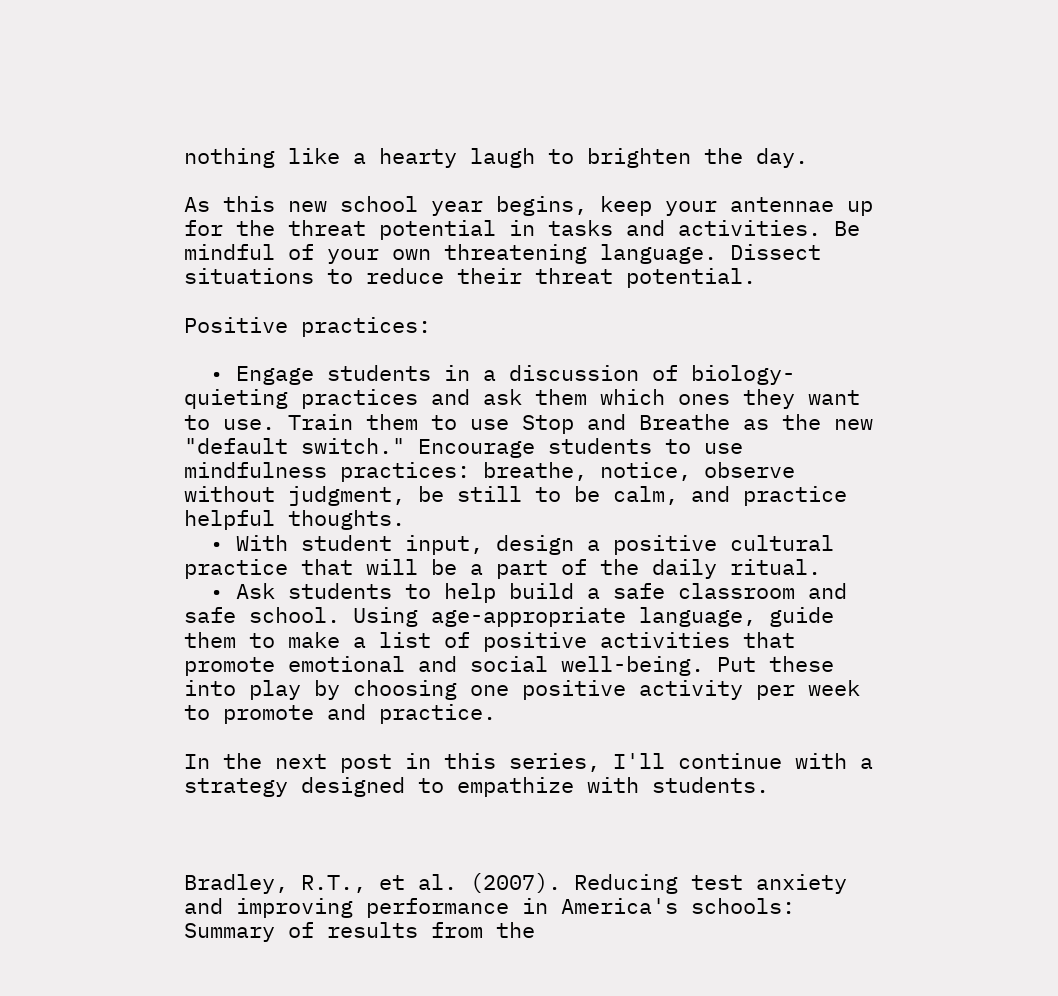nothing like a hearty laugh to brighten the day.

As this new school year begins, keep your antennae up for the threat potential in tasks and activities. Be mindful of your own threatening language. Dissect situations to reduce their threat potential.

Positive practices:

  • Engage students in a discussion of biology-quieting practices and ask them which ones they want to use. Train them to use Stop and Breathe as the new "default switch." Encourage students to use mindfulness practices: breathe, notice, observe without judgment, be still to be calm, and practice helpful thoughts.
  • With student input, design a positive cultural practice that will be a part of the daily ritual.
  • Ask students to help build a safe classroom and safe school. Using age-appropriate language, guide them to make a list of positive activities that promote emotional and social well-being. Put these into play by choosing one positive activity per week to promote and practice.

In the next post in this series, I'll continue with a strategy designed to empathize with students.



Bradley, R.T., et al. (2007). Reducing test anxiety and improving performance in America's schools: Summary of results from the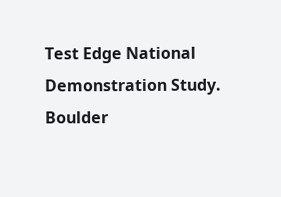Test Edge National Demonstration Study. Boulder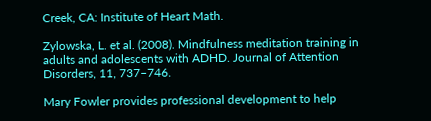Creek, CA: Institute of Heart Math.

Zylowska, L. et al. (2008). Mindfulness meditation training in adults and adolescents with ADHD. Journal of Attention Disorders, 11, 737–746.

Mary Fowler provides professional development to help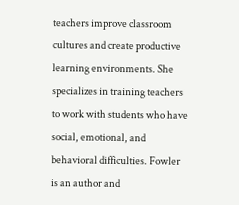teachers improve classroom cultures and create productive learning environments. She specializes in training teachers to work with students who have social, emotional, and behavioral difficulties. Fowler is an author and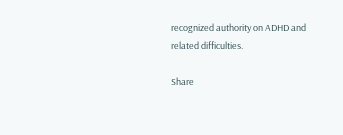recognized authority on ADHD and related difficulties.

Share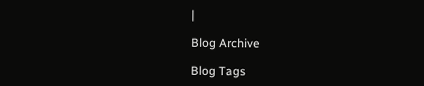|

Blog Archive

Blog Tags